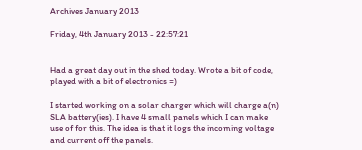Archives January 2013

Friday, 4th January 2013 - 22:57:21


Had a great day out in the shed today. Wrote a bit of code, played with a bit of electronics =)

I started working on a solar charger which will charge a(n) SLA battery(ies). I have 4 small panels which I can make use of for this. The idea is that it logs the incoming voltage and current off the panels.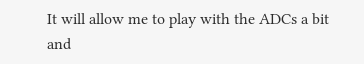It will allow me to play with the ADCs a bit and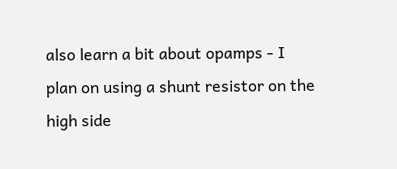also learn a bit about opamps - I plan on using a shunt resistor on the high side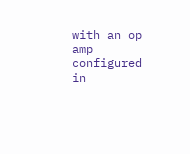with an op amp configured in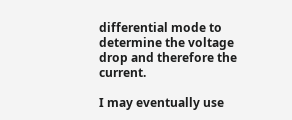differential mode to determine the voltage drop and therefore the current.

I may eventually use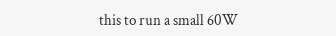this to run a small 60W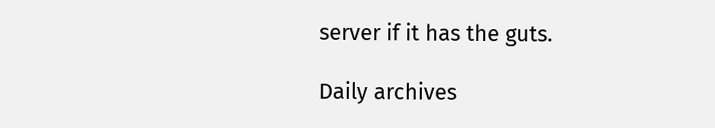server if it has the guts.

Daily archives